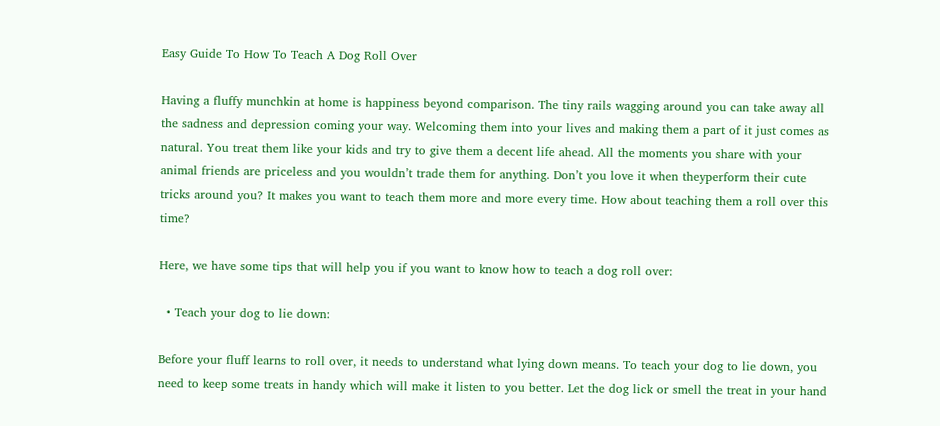Easy Guide To How To Teach A Dog Roll Over

Having a fluffy munchkin at home is happiness beyond comparison. The tiny rails wagging around you can take away all the sadness and depression coming your way. Welcoming them into your lives and making them a part of it just comes as natural. You treat them like your kids and try to give them a decent life ahead. All the moments you share with your animal friends are priceless and you wouldn’t trade them for anything. Don’t you love it when theyperform their cute tricks around you? It makes you want to teach them more and more every time. How about teaching them a roll over this time?

Here, we have some tips that will help you if you want to know how to teach a dog roll over:

  • Teach your dog to lie down:

Before your fluff learns to roll over, it needs to understand what lying down means. To teach your dog to lie down, you need to keep some treats in handy which will make it listen to you better. Let the dog lick or smell the treat in your hand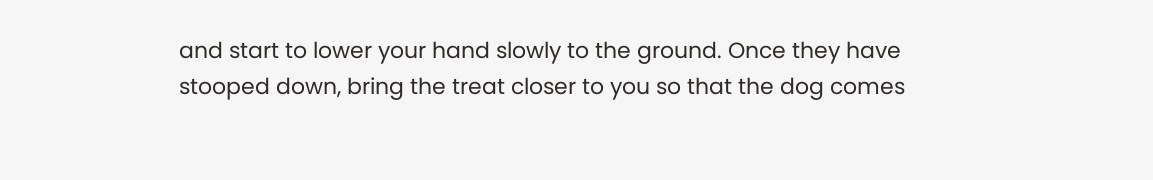and start to lower your hand slowly to the ground. Once they have stooped down, bring the treat closer to you so that the dog comes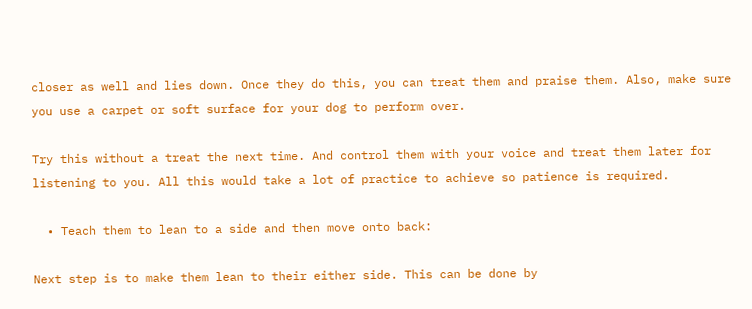closer as well and lies down. Once they do this, you can treat them and praise them. Also, make sure you use a carpet or soft surface for your dog to perform over.

Try this without a treat the next time. And control them with your voice and treat them later for listening to you. All this would take a lot of practice to achieve so patience is required.

  • Teach them to lean to a side and then move onto back:

Next step is to make them lean to their either side. This can be done by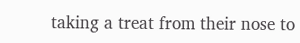taking a treat from their nose to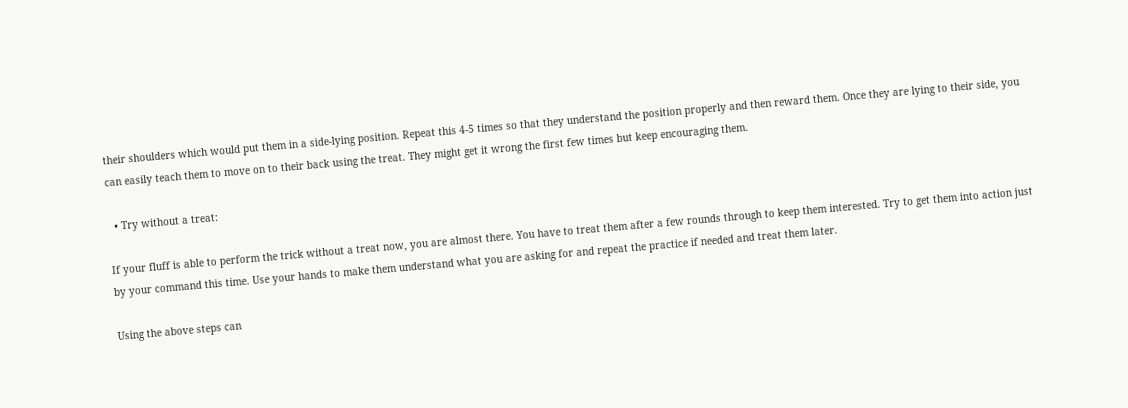their shoulders which would put them in a side-lying position. Repeat this 4-5 times so that they understand the position properly and then reward them. Once they are lying to their side, you can easily teach them to move on to their back using the treat. They might get it wrong the first few times but keep encouraging them.

  • Try without a treat:

If your fluff is able to perform the trick without a treat now, you are almost there. You have to treat them after a few rounds through to keep them interested. Try to get them into action just by your command this time. Use your hands to make them understand what you are asking for and repeat the practice if needed and treat them later.

Using the above steps can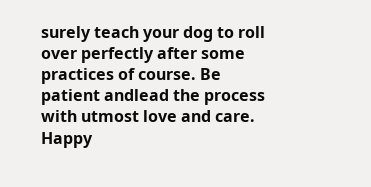surely teach your dog to roll over perfectly after some practices of course. Be patient andlead the process with utmost love and care. Happy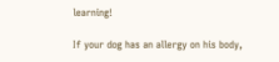learning!

If your dog has an allergy on his body,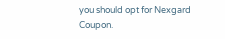you should opt for Nexgard Coupon.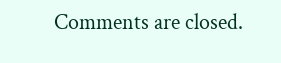Comments are closed.